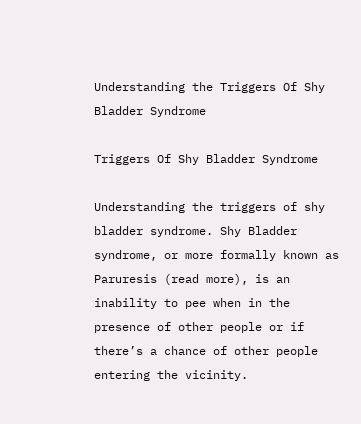Understanding the Triggers Of Shy Bladder Syndrome

Triggers Of Shy Bladder Syndrome

Understanding the triggers of shy bladder syndrome. Shy Bladder syndrome, or more formally known as Paruresis (read more), is an inability to pee when in the presence of other people or if there’s a chance of other people entering the vicinity.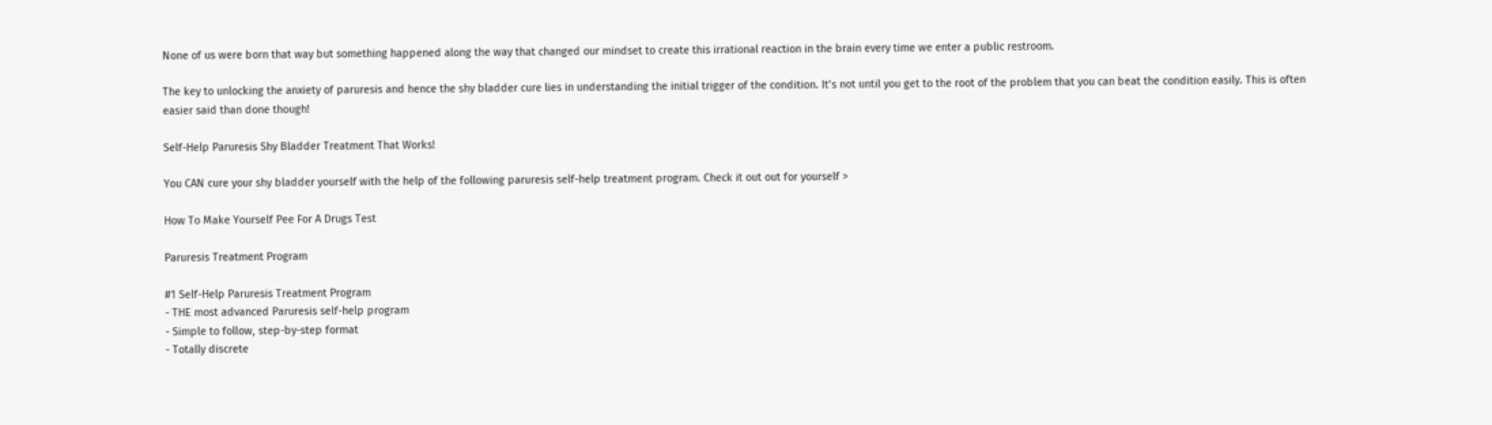None of us were born that way but something happened along the way that changed our mindset to create this irrational reaction in the brain every time we enter a public restroom.

The key to unlocking the anxiety of paruresis and hence the shy bladder cure lies in understanding the initial trigger of the condition. It’s not until you get to the root of the problem that you can beat the condition easily. This is often easier said than done though!

Self-Help Paruresis Shy Bladder Treatment That Works!

You CAN cure your shy bladder yourself with the help of the following paruresis self-help treatment program. Check it out out for yourself >

How To Make Yourself Pee For A Drugs Test

Paruresis Treatment Program

#1 Self-Help Paruresis Treatment Program
- THE most advanced Paruresis self-help program
- Simple to follow, step-by-step format
- Totally discrete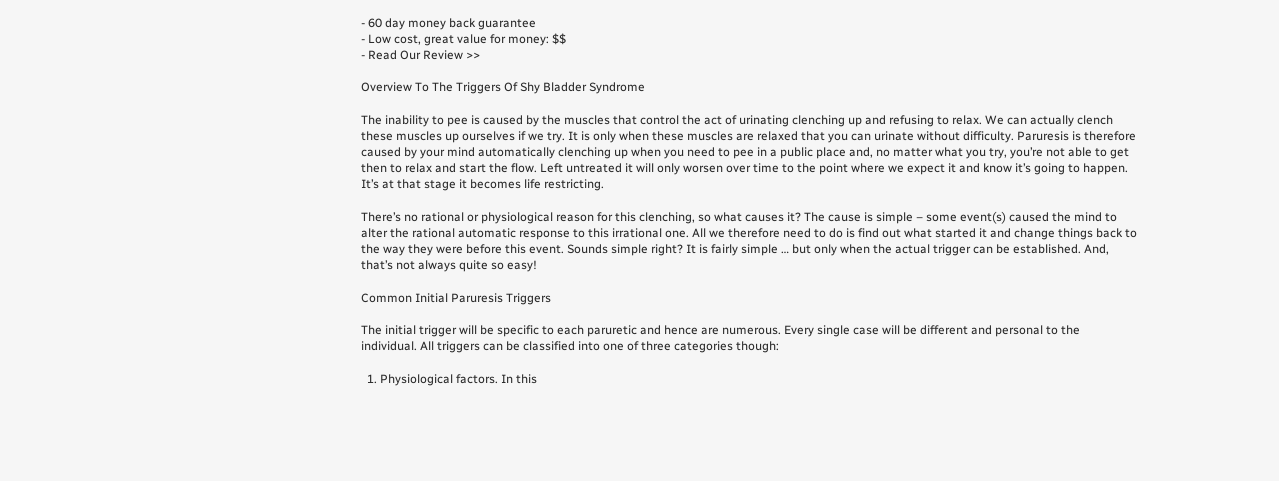- 60 day money back guarantee
- Low cost, great value for money: $$
- Read Our Review >>

Overview To The Triggers Of Shy Bladder Syndrome

The inability to pee is caused by the muscles that control the act of urinating clenching up and refusing to relax. We can actually clench these muscles up ourselves if we try. It is only when these muscles are relaxed that you can urinate without difficulty. Paruresis is therefore caused by your mind automatically clenching up when you need to pee in a public place and, no matter what you try, you’re not able to get then to relax and start the flow. Left untreated it will only worsen over time to the point where we expect it and know it’s going to happen. It’s at that stage it becomes life restricting.

There’s no rational or physiological reason for this clenching, so what causes it? The cause is simple – some event(s) caused the mind to alter the rational automatic response to this irrational one. All we therefore need to do is find out what started it and change things back to the way they were before this event. Sounds simple right? It is fairly simple … but only when the actual trigger can be established. And, that’s not always quite so easy!

Common Initial Paruresis Triggers

The initial trigger will be specific to each paruretic and hence are numerous. Every single case will be different and personal to the individual. All triggers can be classified into one of three categories though:

  1. Physiological factors. In this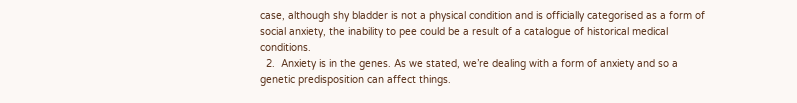case, although shy bladder is not a physical condition and is officially categorised as a form of social anxiety, the inability to pee could be a result of a catalogue of historical medical conditions.
  2.  Anxiety is in the genes. As we stated, we’re dealing with a form of anxiety and so a genetic predisposition can affect things.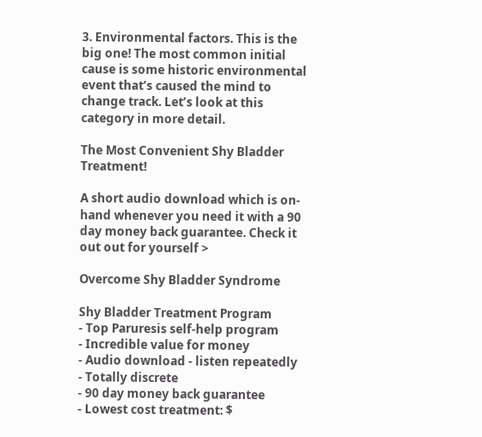3. Environmental factors. This is the big one! The most common initial cause is some historic environmental event that’s caused the mind to change track. Let’s look at this category in more detail.

The Most Convenient Shy Bladder Treatment!

A short audio download which is on-hand whenever you need it with a 90 day money back guarantee. Check it out out for yourself >

Overcome Shy Bladder Syndrome

Shy Bladder Treatment Program
- Top Paruresis self-help program
- Incredible value for money
- Audio download - listen repeatedly
- Totally discrete
- 90 day money back guarantee
- Lowest cost treatment: $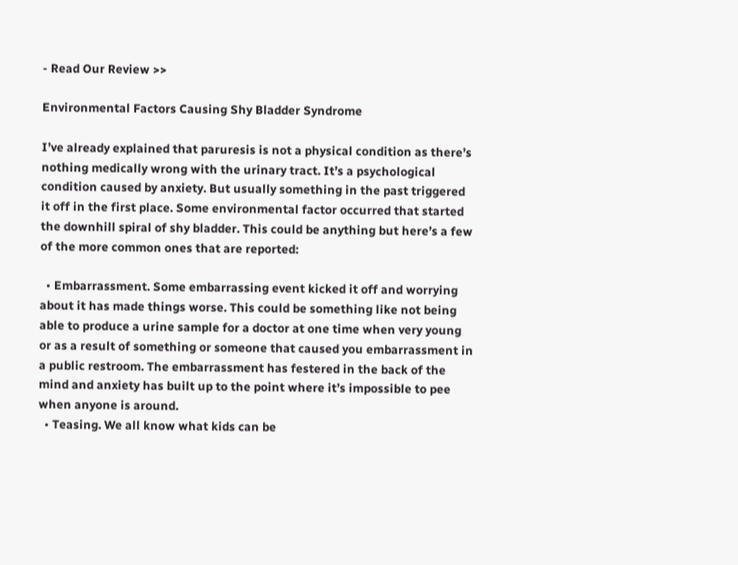- Read Our Review >>

Environmental Factors Causing Shy Bladder Syndrome

I’ve already explained that paruresis is not a physical condition as there’s nothing medically wrong with the urinary tract. It’s a psychological condition caused by anxiety. But usually something in the past triggered it off in the first place. Some environmental factor occurred that started the downhill spiral of shy bladder. This could be anything but here’s a few of the more common ones that are reported:

  • Embarrassment. Some embarrassing event kicked it off and worrying about it has made things worse. This could be something like not being able to produce a urine sample for a doctor at one time when very young or as a result of something or someone that caused you embarrassment in a public restroom. The embarrassment has festered in the back of the mind and anxiety has built up to the point where it’s impossible to pee when anyone is around.
  • Teasing. We all know what kids can be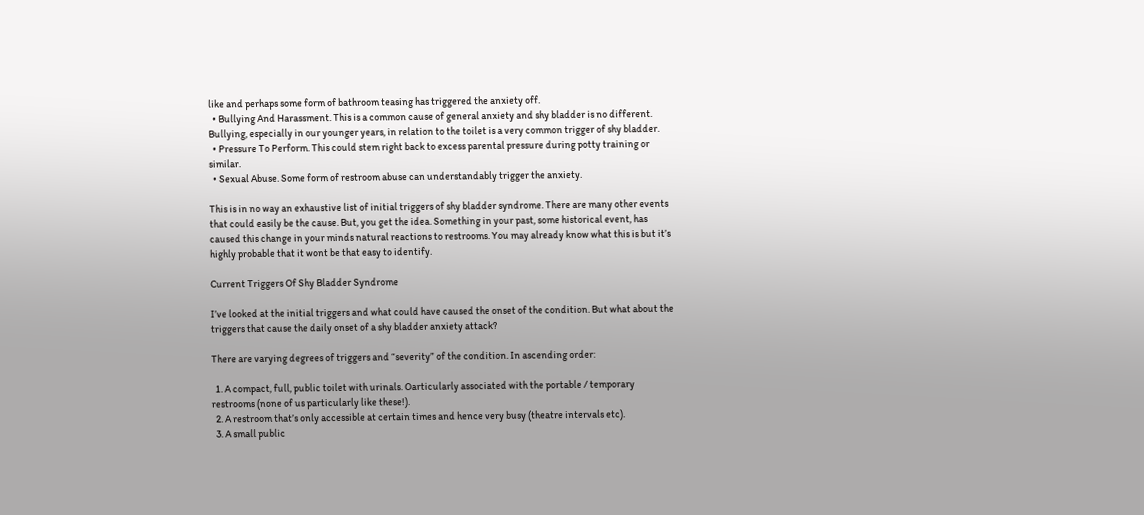like and perhaps some form of bathroom teasing has triggered the anxiety off.
  • Bullying And Harassment. This is a common cause of general anxiety and shy bladder is no different. Bullying, especially in our younger years, in relation to the toilet is a very common trigger of shy bladder.
  • Pressure To Perform. This could stem right back to excess parental pressure during potty training or similar.
  • Sexual Abuse. Some form of restroom abuse can understandably trigger the anxiety.

This is in no way an exhaustive list of initial triggers of shy bladder syndrome. There are many other events that could easily be the cause. But, you get the idea. Something in your past, some historical event, has caused this change in your minds natural reactions to restrooms. You may already know what this is but it’s highly probable that it wont be that easy to identify.

Current Triggers Of Shy Bladder Syndrome

I’ve looked at the initial triggers and what could have caused the onset of the condition. But what about the triggers that cause the daily onset of a shy bladder anxiety attack?

There are varying degrees of triggers and “severity” of the condition. In ascending order:

  1. A compact, full, public toilet with urinals. Oarticularly associated with the portable / temporary restrooms (none of us particularly like these!).
  2. A restroom that’s only accessible at certain times and hence very busy (theatre intervals etc).
  3. A small public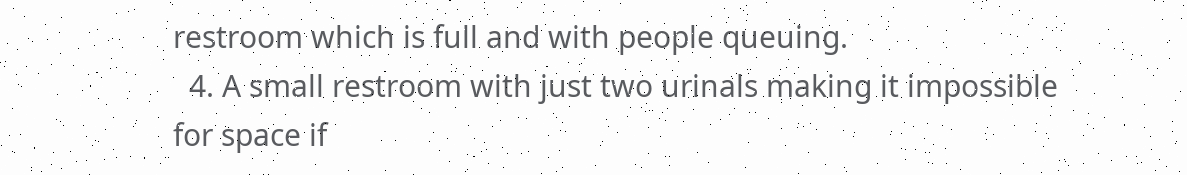restroom which is full and with people queuing.
  4. A small restroom with just two urinals making it impossible for space if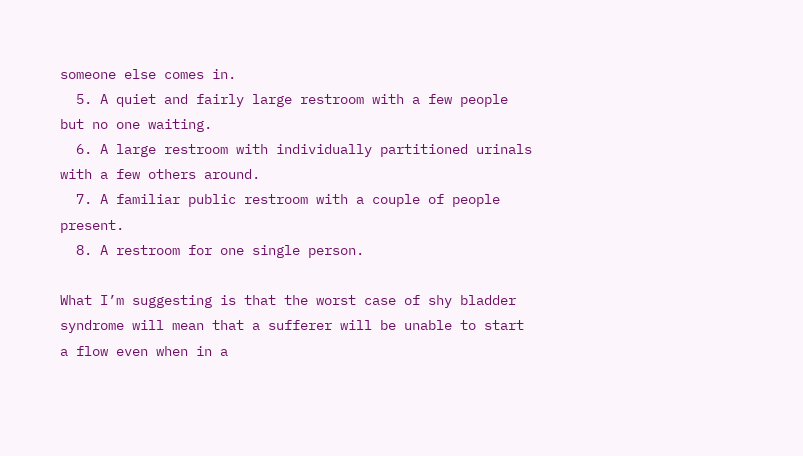someone else comes in.
  5. A quiet and fairly large restroom with a few people but no one waiting.
  6. A large restroom with individually partitioned urinals with a few others around.
  7. A familiar public restroom with a couple of people present.
  8. A restroom for one single person.

What I’m suggesting is that the worst case of shy bladder syndrome will mean that a sufferer will be unable to start a flow even when in a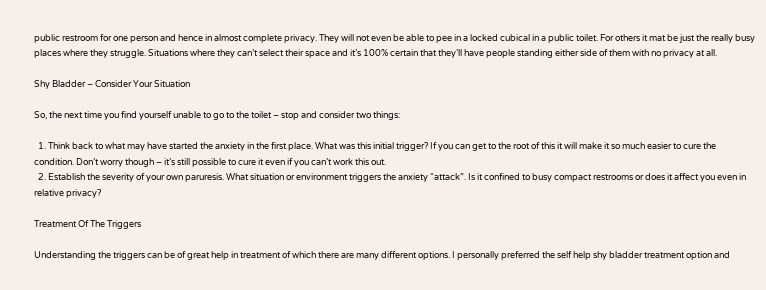public restroom for one person and hence in almost complete privacy. They will not even be able to pee in a locked cubical in a public toilet. For others it mat be just the really busy places where they struggle. Situations where they can’t select their space and it’s 100% certain that they’ll have people standing either side of them with no privacy at all.

Shy Bladder – Consider Your Situation

So, the next time you find yourself unable to go to the toilet – stop and consider two things:

  1. Think back to what may have started the anxiety in the first place. What was this initial trigger? If you can get to the root of this it will make it so much easier to cure the condition. Don’t worry though – it’s still possible to cure it even if you can’t work this out.
  2. Establish the severity of your own paruresis. What situation or environment triggers the anxiety “attack”. Is it confined to busy compact restrooms or does it affect you even in relative privacy?

Treatment Of The Triggers

Understanding the triggers can be of great help in treatment of which there are many different options. I personally preferred the self help shy bladder treatment option and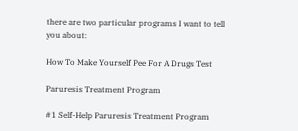there are two particular programs I want to tell you about:

How To Make Yourself Pee For A Drugs Test

Paruresis Treatment Program

#1 Self-Help Paruresis Treatment Program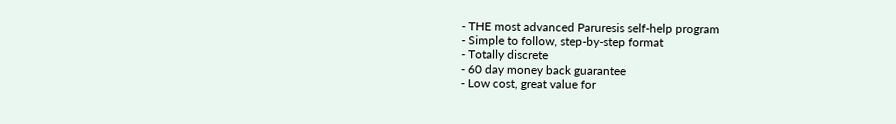- THE most advanced Paruresis self-help program
- Simple to follow, step-by-step format
- Totally discrete
- 60 day money back guarantee
- Low cost, great value for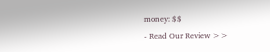money: $$
- Read Our Review >>